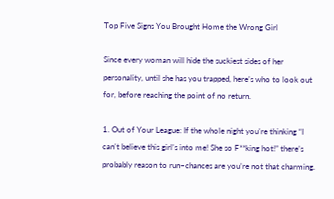Top Five Signs You Brought Home the Wrong Girl

Since every woman will hide the suckiest sides of her personality, until she has you trapped, here’s who to look out for, before reaching the point of no return.

1. Out of Your League: If the whole night you’re thinking “I can’t believe this girl’s into me! She so F**king hot!” there’s probably reason to run–chances are you’re not that charming.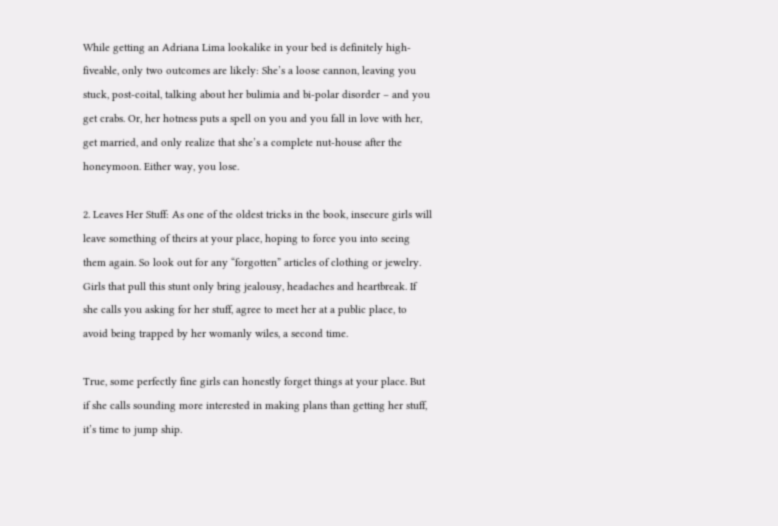While getting an Adriana Lima lookalike in your bed is definitely high-fiveable, only two outcomes are likely: She’s a loose cannon, leaving you stuck, post-coital, talking about her bulimia and bi-polar disorder – and you get crabs. Or, her hotness puts a spell on you and you fall in love with her, get married, and only realize that she’s a complete nut-house after the honeymoon. Either way, you lose.

2. Leaves Her Stuff: As one of the oldest tricks in the book, insecure girls will leave something of theirs at your place, hoping to force you into seeing them again. So look out for any “forgotten” articles of clothing or jewelry. Girls that pull this stunt only bring jealousy, headaches and heartbreak. If she calls you asking for her stuff, agree to meet her at a public place, to avoid being trapped by her womanly wiles, a second time.

True, some perfectly fine girls can honestly forget things at your place. But if she calls sounding more interested in making plans than getting her stuff, it’s time to jump ship.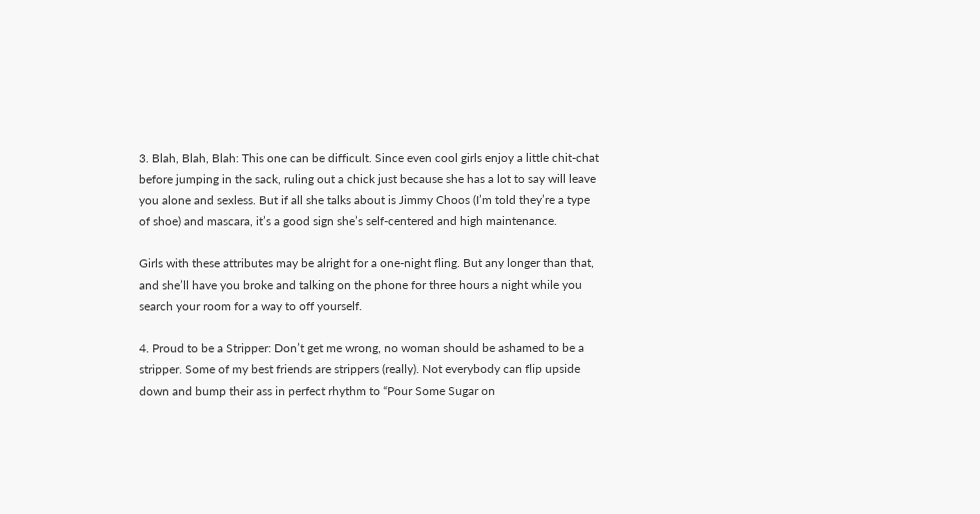3. Blah, Blah, Blah: This one can be difficult. Since even cool girls enjoy a little chit-chat before jumping in the sack, ruling out a chick just because she has a lot to say will leave you alone and sexless. But if all she talks about is Jimmy Choos (I’m told they’re a type of shoe) and mascara, it’s a good sign she’s self-centered and high maintenance.

Girls with these attributes may be alright for a one-night fling. But any longer than that, and she’ll have you broke and talking on the phone for three hours a night while you search your room for a way to off yourself.

4. Proud to be a Stripper: Don’t get me wrong, no woman should be ashamed to be a stripper. Some of my best friends are strippers (really). Not everybody can flip upside down and bump their ass in perfect rhythm to “Pour Some Sugar on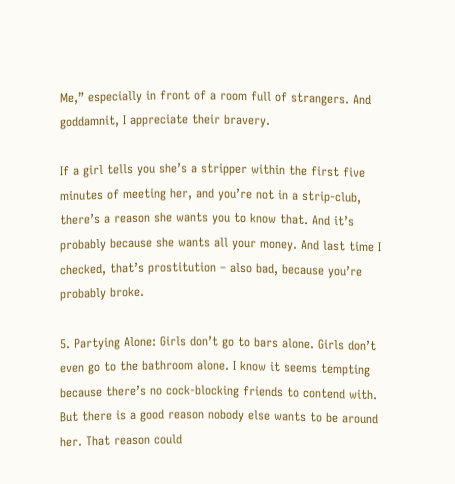Me,” especially in front of a room full of strangers. And goddamnit, I appreciate their bravery.

If a girl tells you she’s a stripper within the first five minutes of meeting her, and you’re not in a strip-club, there’s a reason she wants you to know that. And it’s probably because she wants all your money. And last time I checked, that’s prostitution – also bad, because you’re probably broke.

5. Partying Alone: Girls don’t go to bars alone. Girls don’t even go to the bathroom alone. I know it seems tempting because there’s no cock-blocking friends to contend with. But there is a good reason nobody else wants to be around her. That reason could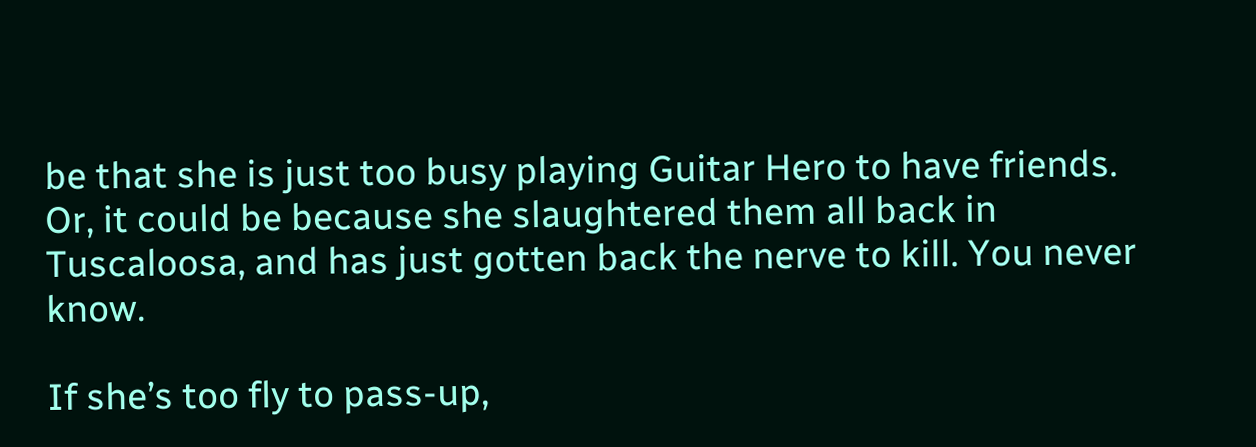be that she is just too busy playing Guitar Hero to have friends. Or, it could be because she slaughtered them all back in Tuscaloosa, and has just gotten back the nerve to kill. You never know.

If she’s too fly to pass-up,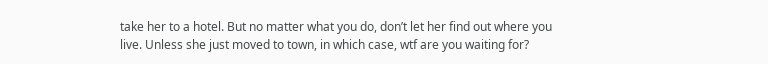take her to a hotel. But no matter what you do, don’t let her find out where you live. Unless she just moved to town, in which case, wtf are you waiting for?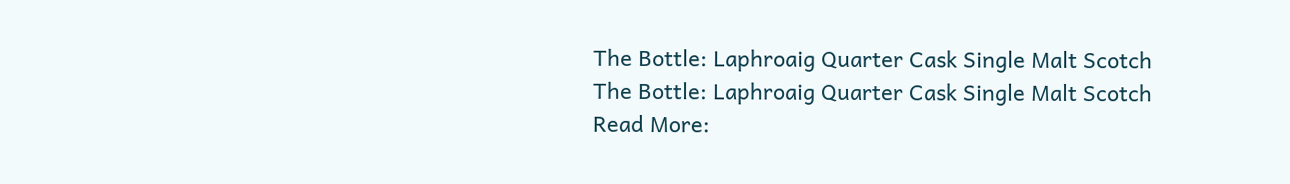The Bottle: Laphroaig Quarter Cask Single Malt Scotch
The Bottle: Laphroaig Quarter Cask Single Malt Scotch
Read More: